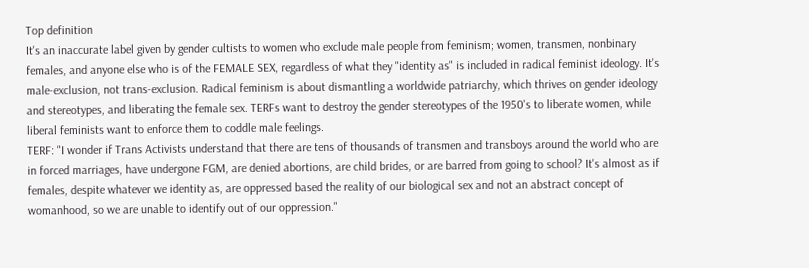Top definition
It's an inaccurate label given by gender cultists to women who exclude male people from feminism; women, transmen, nonbinary females, and anyone else who is of the FEMALE SEX, regardless of what they "identity as" is included in radical feminist ideology. It's male-exclusion, not trans-exclusion. Radical feminism is about dismantling a worldwide patriarchy, which thrives on gender ideology and stereotypes, and liberating the female sex. TERFs want to destroy the gender stereotypes of the 1950's to liberate women, while liberal feminists want to enforce them to coddle male feelings.
TERF: "I wonder if Trans Activists understand that there are tens of thousands of transmen and transboys around the world who are in forced marriages, have undergone FGM, are denied abortions, are child brides, or are barred from going to school? It's almost as if females, despite whatever we identity as, are oppressed based the reality of our biological sex and not an abstract concept of womanhood, so we are unable to identify out of our oppression."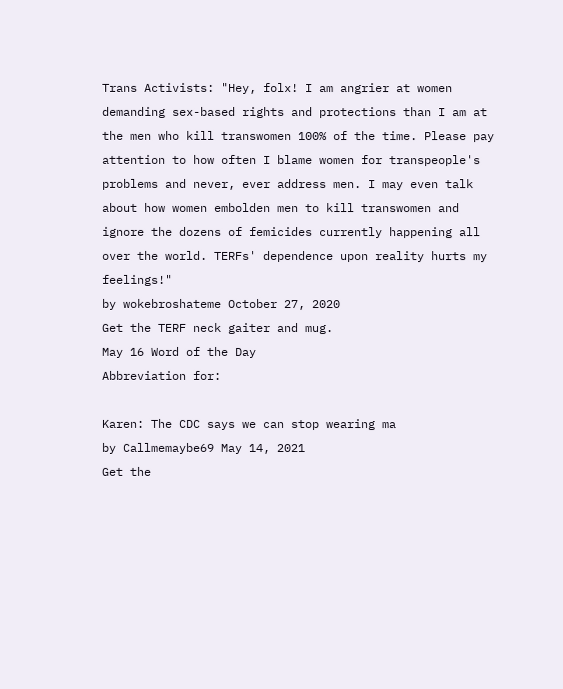Trans Activists: "Hey, folx! I am angrier at women demanding sex-based rights and protections than I am at the men who kill transwomen 100% of the time. Please pay attention to how often I blame women for transpeople's problems and never, ever address men. I may even talk about how women embolden men to kill transwomen and ignore the dozens of femicides currently happening all over the world. TERFs' dependence upon reality hurts my feelings!"
by wokebroshateme October 27, 2020
Get the TERF neck gaiter and mug.
May 16 Word of the Day
Abbreviation for:

Karen: The CDC says we can stop wearing ma
by Callmemaybe69 May 14, 2021
Get the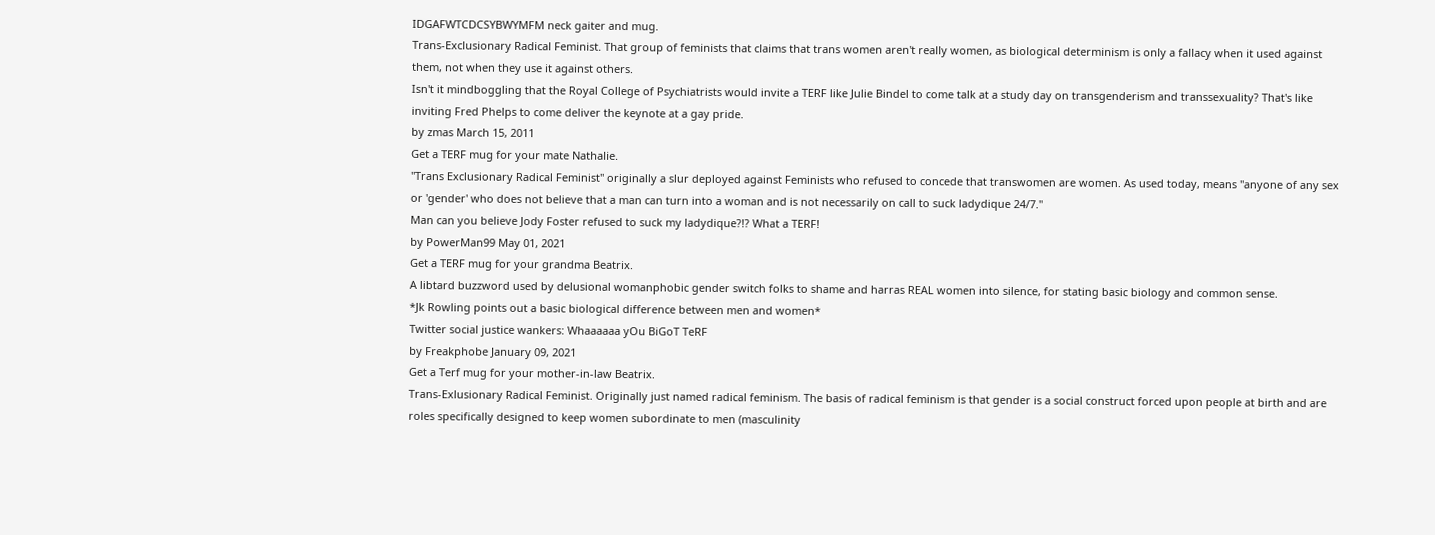IDGAFWTCDCSYBWYMFM neck gaiter and mug.
Trans-Exclusionary Radical Feminist. That group of feminists that claims that trans women aren't really women, as biological determinism is only a fallacy when it used against them, not when they use it against others.
Isn't it mindboggling that the Royal College of Psychiatrists would invite a TERF like Julie Bindel to come talk at a study day on transgenderism and transsexuality? That's like inviting Fred Phelps to come deliver the keynote at a gay pride.
by zmas March 15, 2011
Get a TERF mug for your mate Nathalie.
"Trans Exclusionary Radical Feminist" originally a slur deployed against Feminists who refused to concede that transwomen are women. As used today, means "anyone of any sex or 'gender' who does not believe that a man can turn into a woman and is not necessarily on call to suck ladydique 24/7."
Man can you believe Jody Foster refused to suck my ladydique?!? What a TERF!
by PowerMan99 May 01, 2021
Get a TERF mug for your grandma Beatrix.
A libtard buzzword used by delusional womanphobic gender switch folks to shame and harras REAL women into silence, for stating basic biology and common sense.
*Jk Rowling points out a basic biological difference between men and women*
Twitter social justice wankers: Whaaaaaa yOu BiGoT TeRF
by Freakphobe January 09, 2021
Get a Terf mug for your mother-in-law Beatrix.
Trans-Exlusionary Radical Feminist. Originally just named radical feminism. The basis of radical feminism is that gender is a social construct forced upon people at birth and are roles specifically designed to keep women subordinate to men (masculinity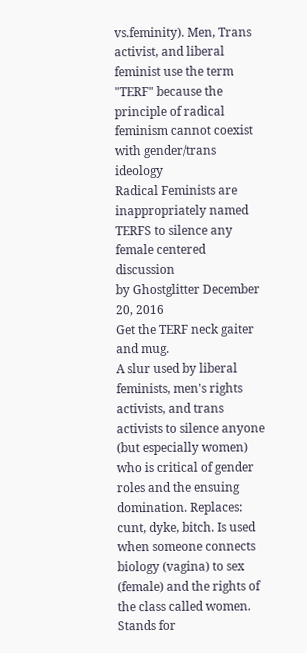vs.feminity). Men, Trans activist, and liberal feminist use the term "TERF" because the principle of radical feminism cannot coexist with gender/trans ideology
Radical Feminists are inappropriately named TERFS to silence any female centered discussion
by Ghostglitter December 20, 2016
Get the TERF neck gaiter and mug.
A slur used by liberal feminists, men's rights activists, and trans activists to silence anyone (but especially women) who is critical of gender roles and the ensuing domination. Replaces: cunt, dyke, bitch. Is used when someone connects biology (vagina) to sex (female) and the rights of the class called women. Stands for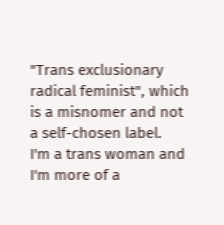"Trans exclusionary radical feminist", which is a misnomer and not a self-chosen label.
I'm a trans woman and I'm more of a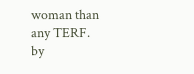woman than any TERF.
by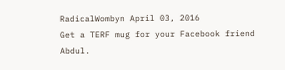RadicalWombyn April 03, 2016
Get a TERF mug for your Facebook friend Abdul.